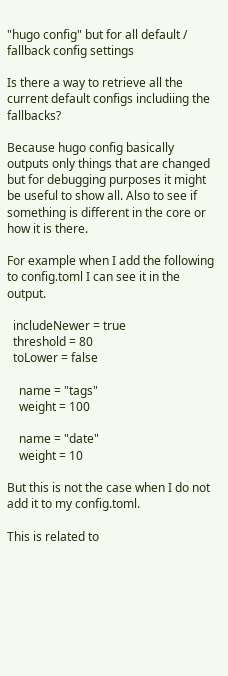"hugo config" but for all default / fallback config settings

Is there a way to retrieve all the current default configs includiing the fallbacks?

Because hugo config basically outputs only things that are changed but for debugging purposes it might be useful to show all. Also to see if something is different in the core or how it is there.

For example when I add the following to config.toml I can see it in the output.

  includeNewer = true
  threshold = 80
  toLower = false

    name = "tags"
    weight = 100

    name = "date"
    weight = 10

But this is not the case when I do not add it to my config.toml.

This is related to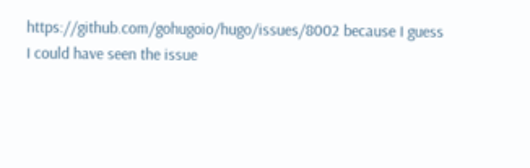https://github.com/gohugoio/hugo/issues/8002 because I guess I could have seen the issue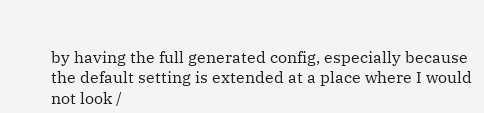by having the full generated config, especially because the default setting is extended at a place where I would not look /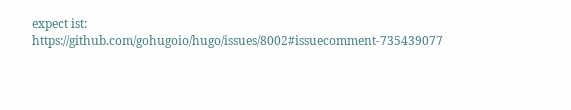expect ist: https://github.com/gohugoio/hugo/issues/8002#issuecomment-735439077